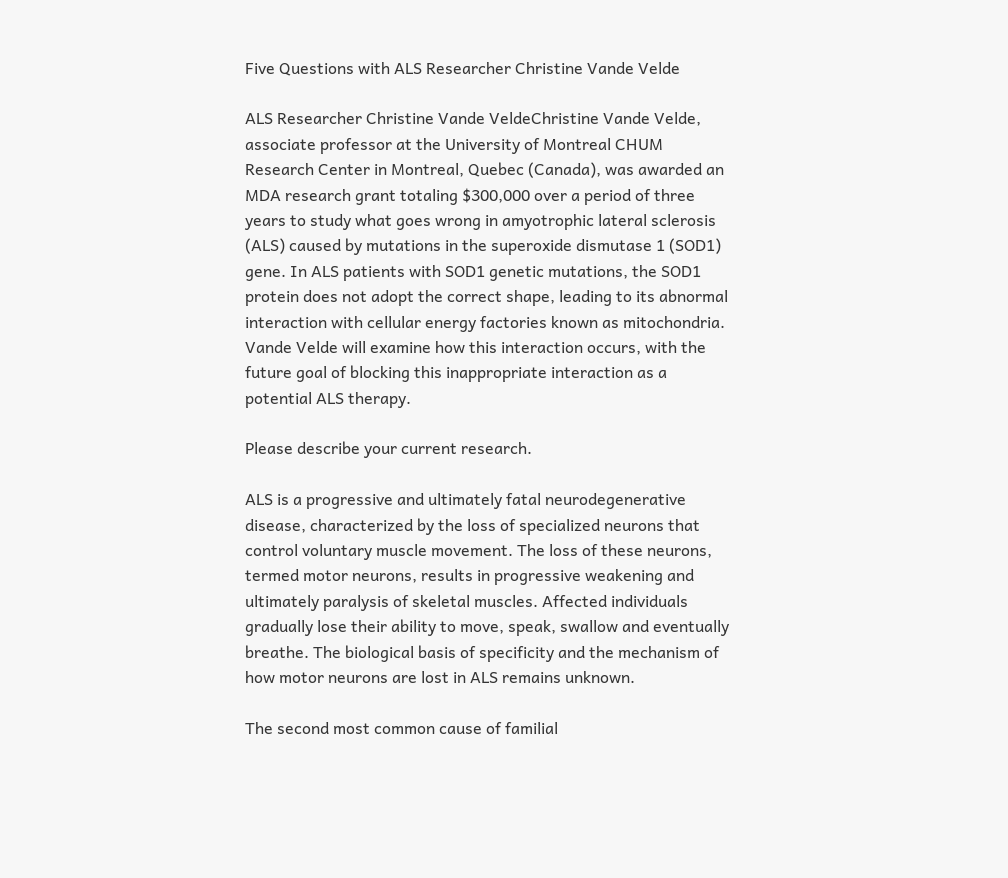Five Questions with ALS Researcher Christine Vande Velde

ALS Researcher Christine Vande VeldeChristine Vande Velde, associate professor at the University of Montreal CHUM Research Center in Montreal, Quebec (Canada), was awarded an MDA research grant totaling $300,000 over a period of three years to study what goes wrong in amyotrophic lateral sclerosis (ALS) caused by mutations in the superoxide dismutase 1 (SOD1) gene. In ALS patients with SOD1 genetic mutations, the SOD1 protein does not adopt the correct shape, leading to its abnormal interaction with cellular energy factories known as mitochondria. Vande Velde will examine how this interaction occurs, with the future goal of blocking this inappropriate interaction as a potential ALS therapy.

Please describe your current research.

ALS is a progressive and ultimately fatal neurodegenerative disease, characterized by the loss of specialized neurons that control voluntary muscle movement. The loss of these neurons, termed motor neurons, results in progressive weakening and ultimately paralysis of skeletal muscles. Affected individuals gradually lose their ability to move, speak, swallow and eventually breathe. The biological basis of specificity and the mechanism of how motor neurons are lost in ALS remains unknown.

The second most common cause of familial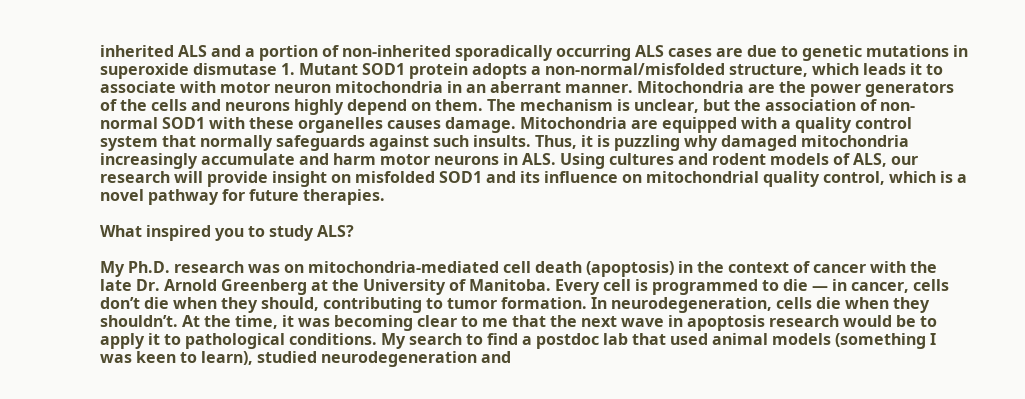inherited ALS and a portion of non-inherited sporadically occurring ALS cases are due to genetic mutations in superoxide dismutase 1. Mutant SOD1 protein adopts a non-normal/misfolded structure, which leads it to associate with motor neuron mitochondria in an aberrant manner. Mitochondria are the power generators of the cells and neurons highly depend on them. The mechanism is unclear, but the association of non-normal SOD1 with these organelles causes damage. Mitochondria are equipped with a quality control system that normally safeguards against such insults. Thus, it is puzzling why damaged mitochondria increasingly accumulate and harm motor neurons in ALS. Using cultures and rodent models of ALS, our research will provide insight on misfolded SOD1 and its influence on mitochondrial quality control, which is a novel pathway for future therapies.

What inspired you to study ALS?

My Ph.D. research was on mitochondria-mediated cell death (apoptosis) in the context of cancer with the late Dr. Arnold Greenberg at the University of Manitoba. Every cell is programmed to die — in cancer, cells don’t die when they should, contributing to tumor formation. In neurodegeneration, cells die when they shouldn’t. At the time, it was becoming clear to me that the next wave in apoptosis research would be to apply it to pathological conditions. My search to find a postdoc lab that used animal models (something I was keen to learn), studied neurodegeneration and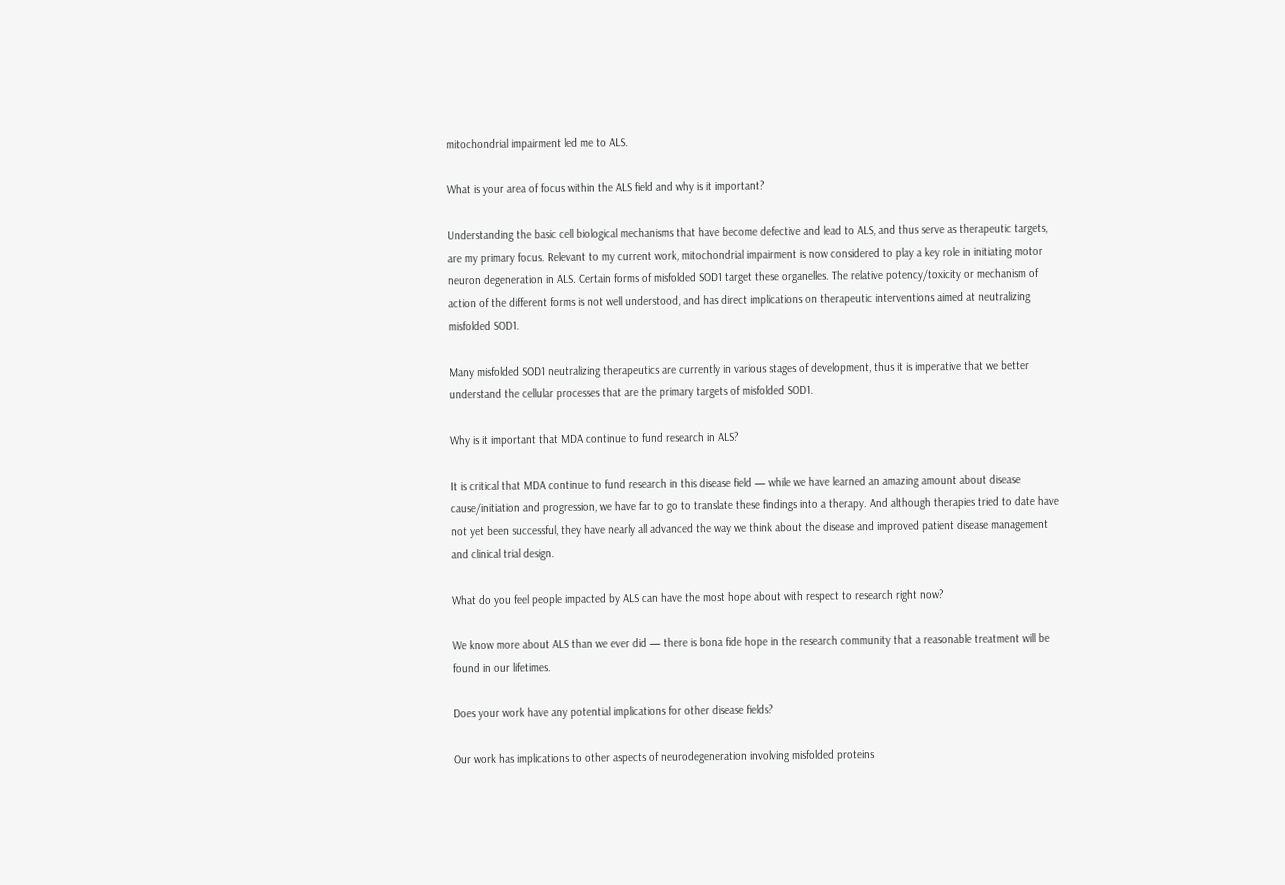mitochondrial impairment led me to ALS.

What is your area of focus within the ALS field and why is it important?

Understanding the basic cell biological mechanisms that have become defective and lead to ALS, and thus serve as therapeutic targets, are my primary focus. Relevant to my current work, mitochondrial impairment is now considered to play a key role in initiating motor neuron degeneration in ALS. Certain forms of misfolded SOD1 target these organelles. The relative potency/toxicity or mechanism of action of the different forms is not well understood, and has direct implications on therapeutic interventions aimed at neutralizing misfolded SOD1.

Many misfolded SOD1 neutralizing therapeutics are currently in various stages of development, thus it is imperative that we better understand the cellular processes that are the primary targets of misfolded SOD1.

Why is it important that MDA continue to fund research in ALS?

It is critical that MDA continue to fund research in this disease field — while we have learned an amazing amount about disease cause/initiation and progression, we have far to go to translate these findings into a therapy. And although therapies tried to date have not yet been successful, they have nearly all advanced the way we think about the disease and improved patient disease management and clinical trial design.

What do you feel people impacted by ALS can have the most hope about with respect to research right now?

We know more about ALS than we ever did — there is bona fide hope in the research community that a reasonable treatment will be found in our lifetimes.

Does your work have any potential implications for other disease fields?

Our work has implications to other aspects of neurodegeneration involving misfolded proteins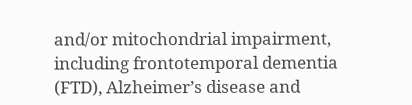and/or mitochondrial impairment, including frontotemporal dementia (FTD), Alzheimer’s disease and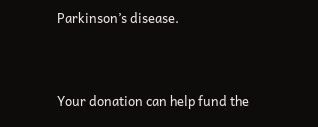Parkinson’s disease.


Your donation can help fund the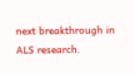next breakthrough in ALS research.